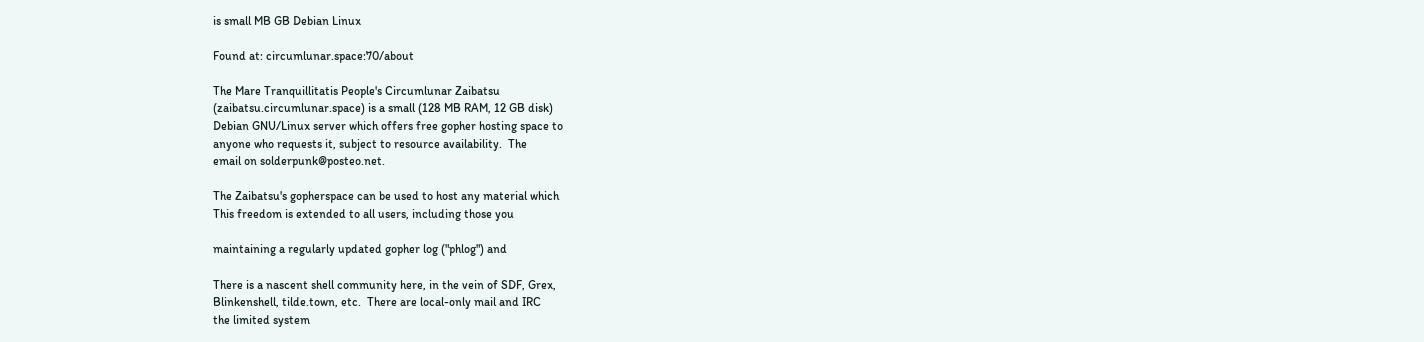is small MB GB Debian Linux

Found at: circumlunar.space:70/about

The Mare Tranquillitatis People's Circumlunar Zaibatsu
(zaibatsu.circumlunar.space) is a small (128 MB RAM, 12 GB disk)
Debian GNU/Linux server which offers free gopher hosting space to
anyone who requests it, subject to resource availability.  The
email on solderpunk@posteo.net.

The Zaibatsu's gopherspace can be used to host any material which
This freedom is extended to all users, including those you

maintaining a regularly updated gopher log ("phlog") and

There is a nascent shell community here, in the vein of SDF, Grex,
Blinkenshell, tilde.town, etc.  There are local-only mail and IRC
the limited system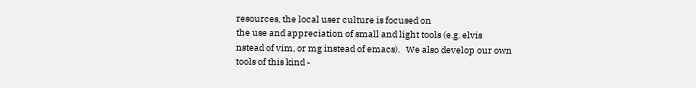resources, the local user culture is focused on
the use and appreciation of small and light tools (e.g. elvis
nstead of vim, or mg instead of emacs).   We also develop our own
tools of this kind -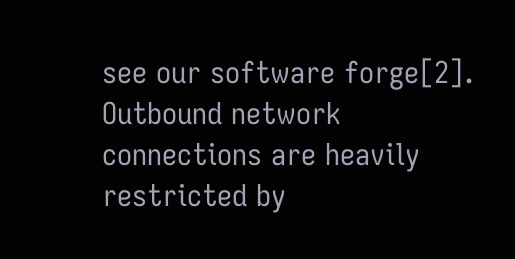see our software forge[2].  Outbound network
connections are heavily restricted by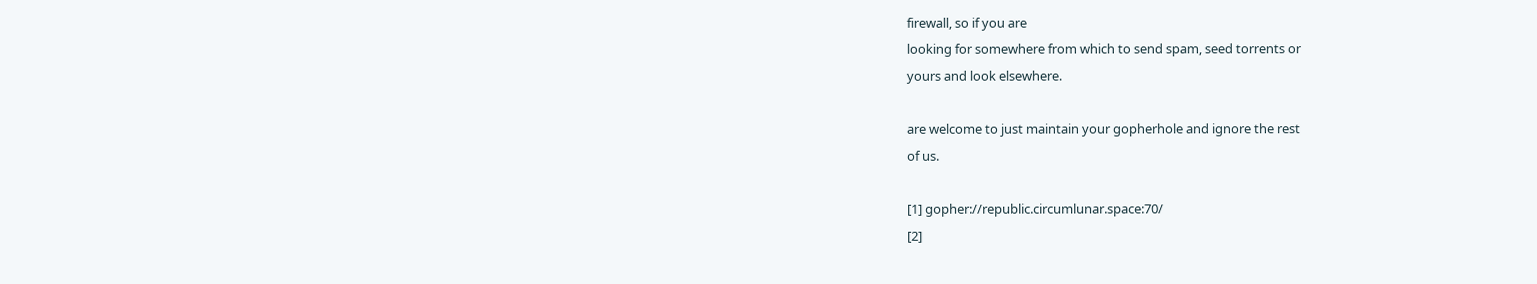firewall, so if you are
looking for somewhere from which to send spam, seed torrents or
yours and look elsewhere.

are welcome to just maintain your gopherhole and ignore the rest
of us.

[1] gopher://republic.circumlunar.space:70/
[2]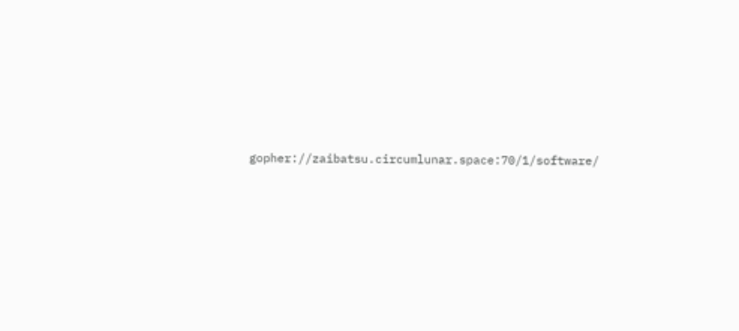gopher://zaibatsu.circumlunar.space:70/1/software/